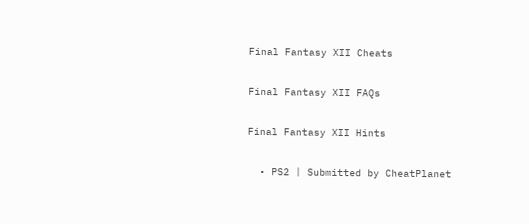Final Fantasy XII Cheats

Final Fantasy XII FAQs

Final Fantasy XII Hints

  • PS2 | Submitted by CheatPlanet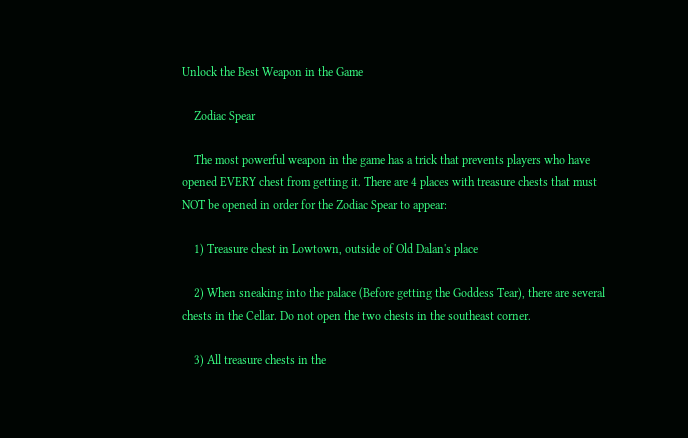Unlock the Best Weapon in the Game

    Zodiac Spear

    The most powerful weapon in the game has a trick that prevents players who have opened EVERY chest from getting it. There are 4 places with treasure chests that must NOT be opened in order for the Zodiac Spear to appear:

    1) Treasure chest in Lowtown, outside of Old Dalan's place

    2) When sneaking into the palace (Before getting the Goddess Tear), there are several chests in the Cellar. Do not open the two chests in the southeast corner.

    3) All treasure chests in the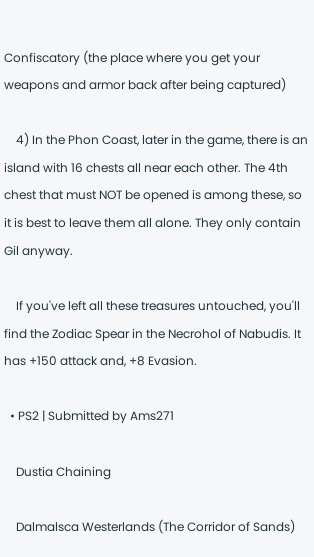Confiscatory (the place where you get your weapons and armor back after being captured)

    4) In the Phon Coast, later in the game, there is an island with 16 chests all near each other. The 4th chest that must NOT be opened is among these, so it is best to leave them all alone. They only contain Gil anyway.

    If you've left all these treasures untouched, you'll find the Zodiac Spear in the Necrohol of Nabudis. It has +150 attack and, +8 Evasion.

  • PS2 | Submitted by Ams271

    Dustia Chaining

    Dalmalsca Westerlands (The Corridor of Sands)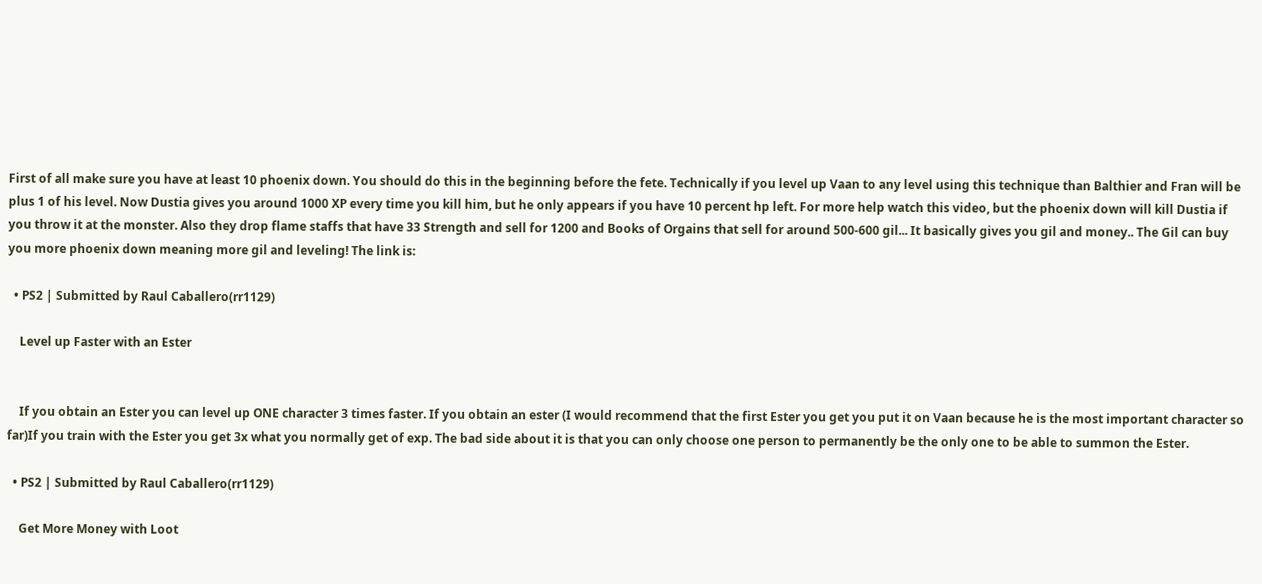First of all make sure you have at least 10 phoenix down. You should do this in the beginning before the fete. Technically if you level up Vaan to any level using this technique than Balthier and Fran will be plus 1 of his level. Now Dustia gives you around 1000 XP every time you kill him, but he only appears if you have 10 percent hp left. For more help watch this video, but the phoenix down will kill Dustia if you throw it at the monster. Also they drop flame staffs that have 33 Strength and sell for 1200 and Books of Orgains that sell for around 500-600 gil... It basically gives you gil and money.. The Gil can buy you more phoenix down meaning more gil and leveling! The link is:

  • PS2 | Submitted by Raul Caballero(rr1129)

    Level up Faster with an Ester


    If you obtain an Ester you can level up ONE character 3 times faster. If you obtain an ester (I would recommend that the first Ester you get you put it on Vaan because he is the most important character so far)If you train with the Ester you get 3x what you normally get of exp. The bad side about it is that you can only choose one person to permanently be the only one to be able to summon the Ester.

  • PS2 | Submitted by Raul Caballero(rr1129)

    Get More Money with Loot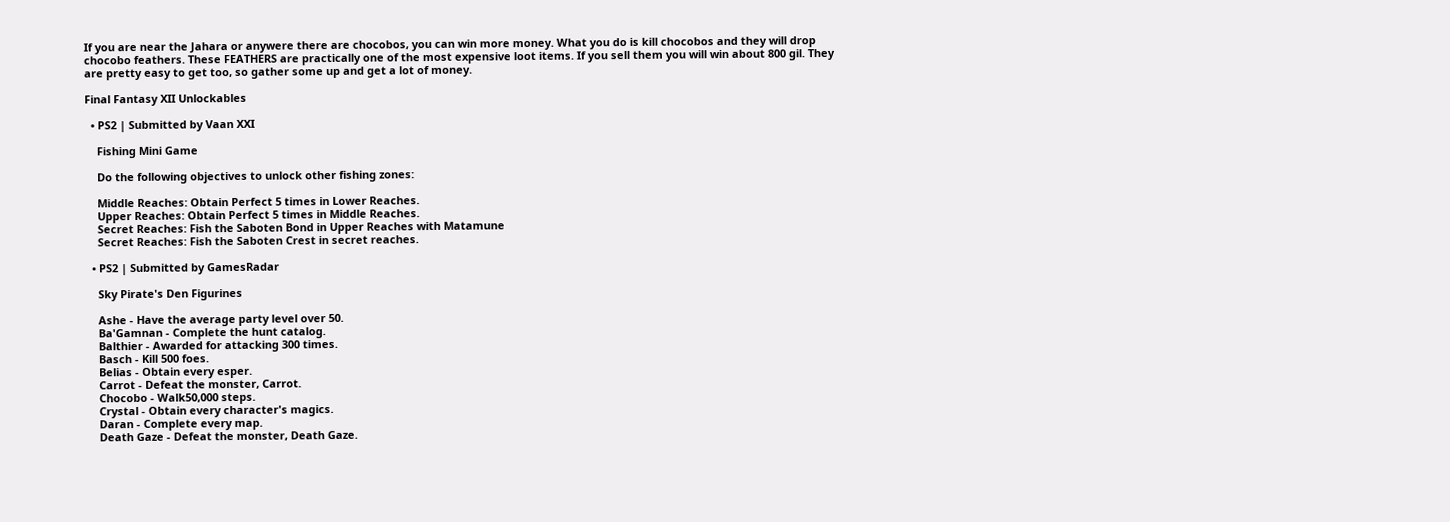If you are near the Jahara or anywere there are chocobos, you can win more money. What you do is kill chocobos and they will drop chocobo feathers. These FEATHERS are practically one of the most expensive loot items. If you sell them you will win about 800 gil. They are pretty easy to get too, so gather some up and get a lot of money.

Final Fantasy XII Unlockables

  • PS2 | Submitted by Vaan XXI

    Fishing Mini Game

    Do the following objectives to unlock other fishing zones:

    Middle Reaches: Obtain Perfect 5 times in Lower Reaches.
    Upper Reaches: Obtain Perfect 5 times in Middle Reaches.
    Secret Reaches: Fish the Saboten Bond in Upper Reaches with Matamune
    Secret Reaches: Fish the Saboten Crest in secret reaches.

  • PS2 | Submitted by GamesRadar

    Sky Pirate's Den Figurines

    Ashe - Have the average party level over 50.
    Ba'Gamnan - Complete the hunt catalog.
    Balthier - Awarded for attacking 300 times.
    Basch - Kill 500 foes.
    Belias - Obtain every esper.
    Carrot - Defeat the monster, Carrot.
    Chocobo - Walk50,000 steps.
    Crystal - Obtain every character's magics.
    Daran - Complete every map.
    Death Gaze - Defeat the monster, Death Gaze.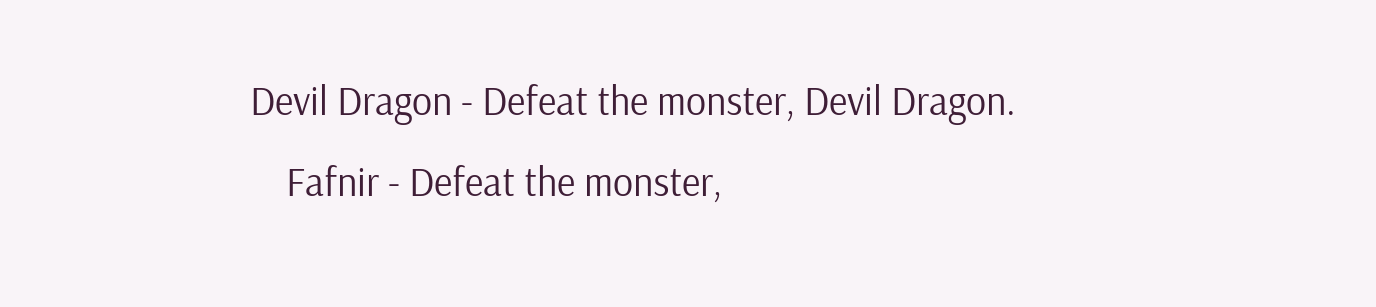Devil Dragon - Defeat the monster, Devil Dragon.
    Fafnir - Defeat the monster,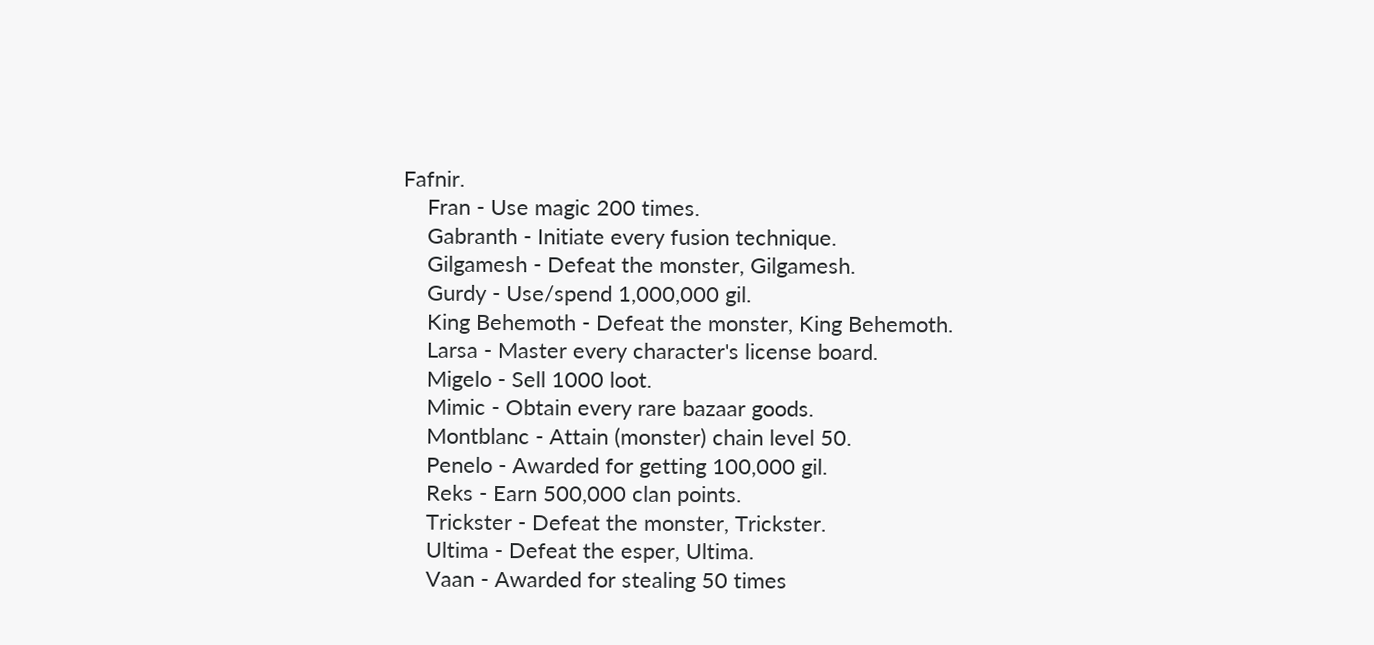Fafnir.
    Fran - Use magic 200 times.
    Gabranth - Initiate every fusion technique.
    Gilgamesh - Defeat the monster, Gilgamesh.
    Gurdy - Use/spend 1,000,000 gil.
    King Behemoth - Defeat the monster, King Behemoth.
    Larsa - Master every character's license board.
    Migelo - Sell 1000 loot.
    Mimic - Obtain every rare bazaar goods.
    Montblanc - Attain (monster) chain level 50.
    Penelo - Awarded for getting 100,000 gil.
    Reks - Earn 500,000 clan points.
    Trickster - Defeat the monster, Trickster.
    Ultima - Defeat the esper, Ultima.
    Vaan - Awarded for stealing 50 times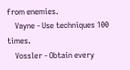from enemies.
    Vayne - Use techniques 100 times.
    Vossler - Obtain every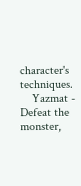character's techniques.
    Yazmat - Defeat the monster,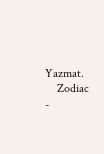Yazmat.
    Zodiac -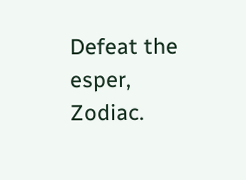Defeat the esper, Zodiac.